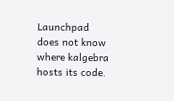Launchpad does not know where kalgebra hosts its code.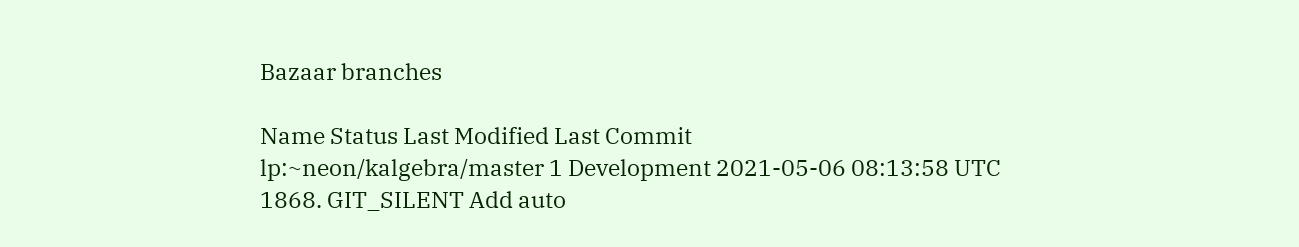Bazaar branches

Name Status Last Modified Last Commit
lp:~neon/kalgebra/master 1 Development 2021-05-06 08:13:58 UTC
1868. GIT_SILENT Add auto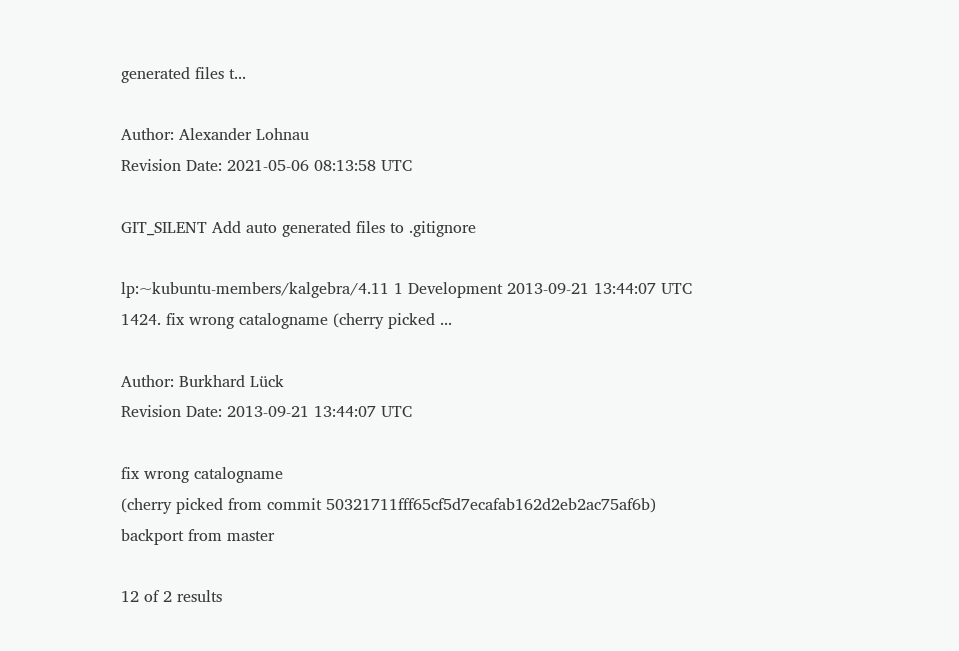generated files t...

Author: Alexander Lohnau
Revision Date: 2021-05-06 08:13:58 UTC

GIT_SILENT Add auto generated files to .gitignore

lp:~kubuntu-members/kalgebra/4.11 1 Development 2013-09-21 13:44:07 UTC
1424. fix wrong catalogname (cherry picked ...

Author: Burkhard Lück
Revision Date: 2013-09-21 13:44:07 UTC

fix wrong catalogname
(cherry picked from commit 50321711fff65cf5d7ecafab162d2eb2ac75af6b)
backport from master

12 of 2 results